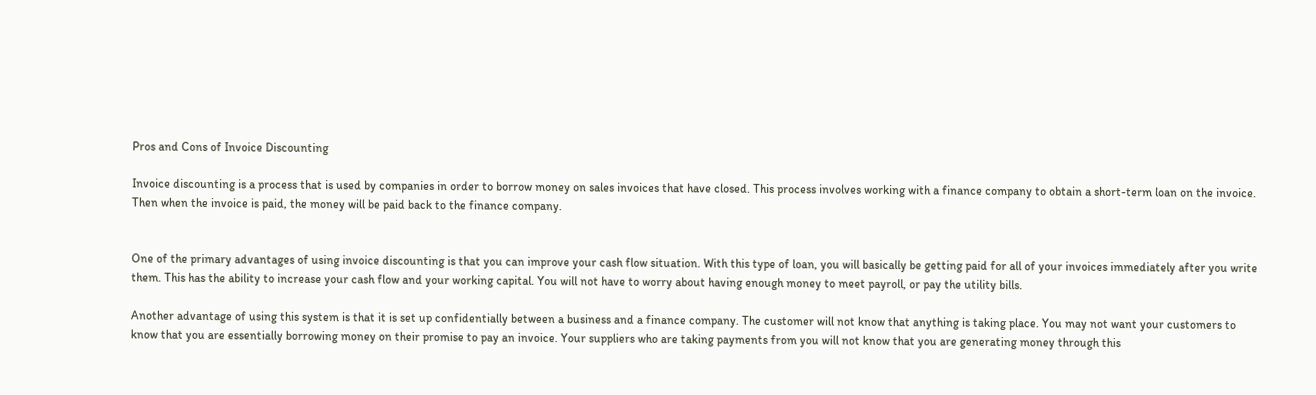Pros and Cons of Invoice Discounting

Invoice discounting is a process that is used by companies in order to borrow money on sales invoices that have closed. This process involves working with a finance company to obtain a short-term loan on the invoice. Then when the invoice is paid, the money will be paid back to the finance company.


One of the primary advantages of using invoice discounting is that you can improve your cash flow situation. With this type of loan, you will basically be getting paid for all of your invoices immediately after you write them. This has the ability to increase your cash flow and your working capital. You will not have to worry about having enough money to meet payroll, or pay the utility bills.

Another advantage of using this system is that it is set up confidentially between a business and a finance company. The customer will not know that anything is taking place. You may not want your customers to know that you are essentially borrowing money on their promise to pay an invoice. Your suppliers who are taking payments from you will not know that you are generating money through this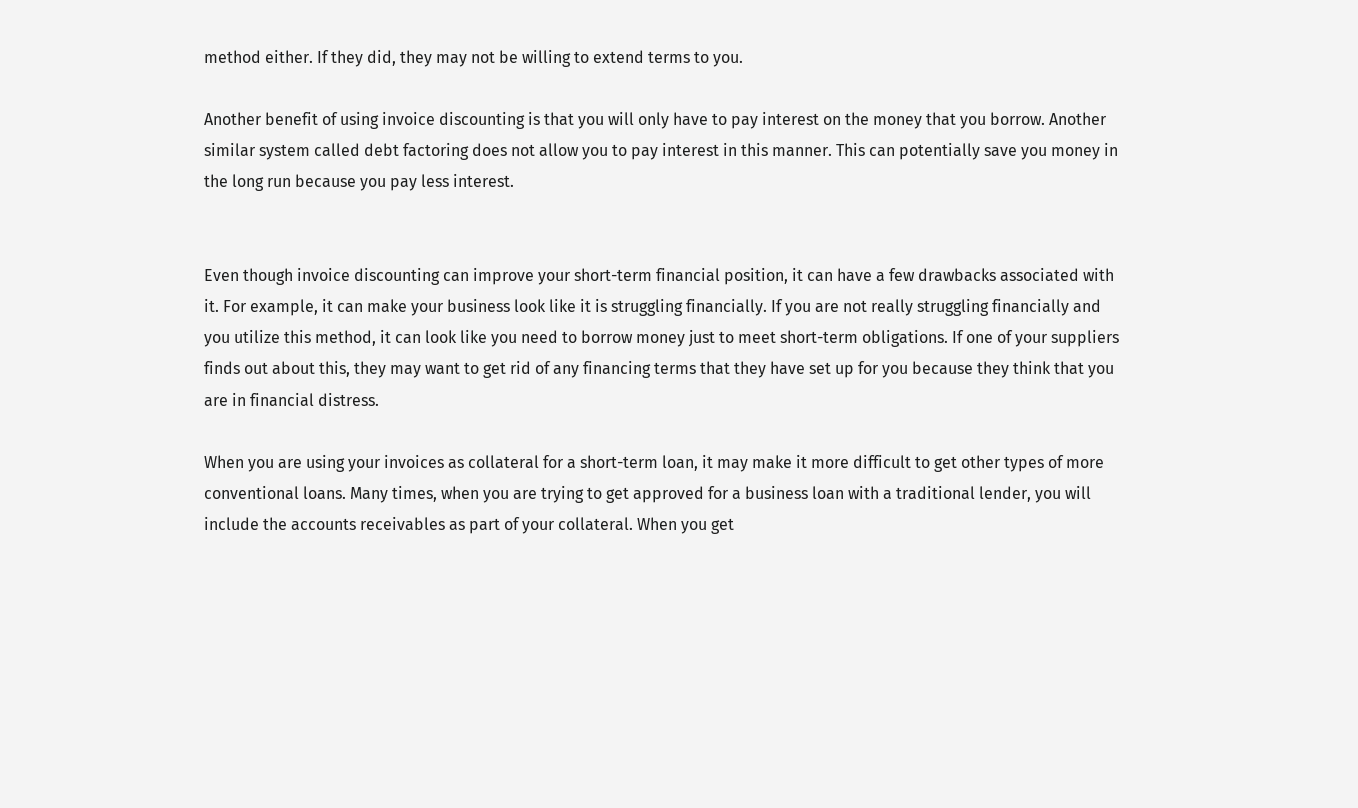method either. If they did, they may not be willing to extend terms to you.

Another benefit of using invoice discounting is that you will only have to pay interest on the money that you borrow. Another similar system called debt factoring does not allow you to pay interest in this manner. This can potentially save you money in the long run because you pay less interest.


Even though invoice discounting can improve your short-term financial position, it can have a few drawbacks associated with it. For example, it can make your business look like it is struggling financially. If you are not really struggling financially and you utilize this method, it can look like you need to borrow money just to meet short-term obligations. If one of your suppliers finds out about this, they may want to get rid of any financing terms that they have set up for you because they think that you are in financial distress.

When you are using your invoices as collateral for a short-term loan, it may make it more difficult to get other types of more conventional loans. Many times, when you are trying to get approved for a business loan with a traditional lender, you will include the accounts receivables as part of your collateral. When you get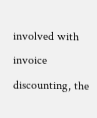involved with invoice discounting, the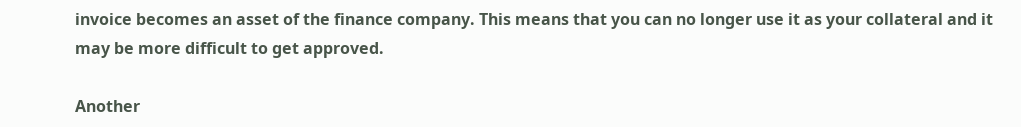invoice becomes an asset of the finance company. This means that you can no longer use it as your collateral and it may be more difficult to get approved.

Another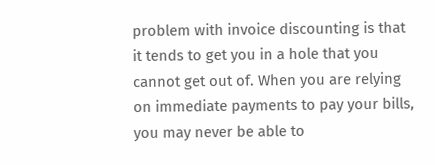problem with invoice discounting is that it tends to get you in a hole that you cannot get out of. When you are relying on immediate payments to pay your bills, you may never be able to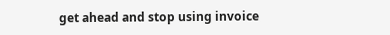get ahead and stop using invoice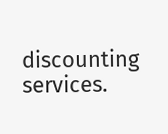discounting services.